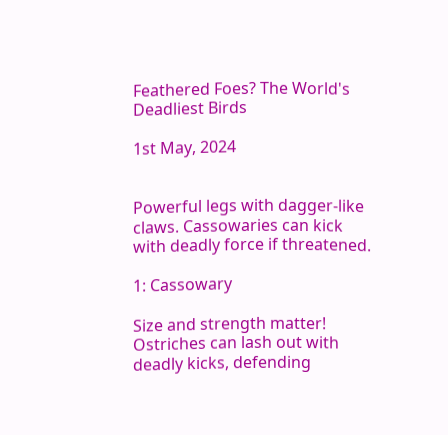Feathered Foes? The World's Deadliest Birds

1st May, 2024


Powerful legs with dagger-like claws. Cassowaries can kick with deadly force if threatened.

1: Cassowary

Size and strength matter! Ostriches can lash out with deadly kicks, defending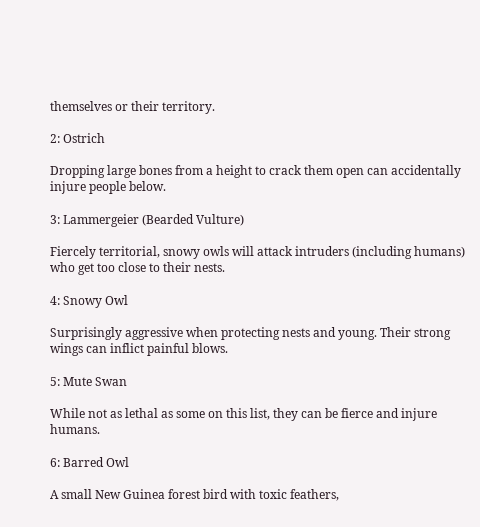themselves or their territory.

2: Ostrich

Dropping large bones from a height to crack them open can accidentally injure people below.

3: Lammergeier (Bearded Vulture)

Fiercely territorial, snowy owls will attack intruders (including humans) who get too close to their nests.

4: Snowy Owl

Surprisingly aggressive when protecting nests and young. Their strong wings can inflict painful blows.

5: Mute Swan

While not as lethal as some on this list, they can be fierce and injure humans.

6: Barred Owl

A small New Guinea forest bird with toxic feathers,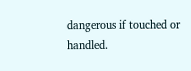dangerous if touched or handled.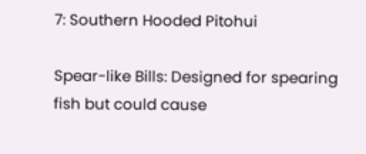7: Southern Hooded Pitohui

Spear-like Bills: Designed for spearing fish but could cause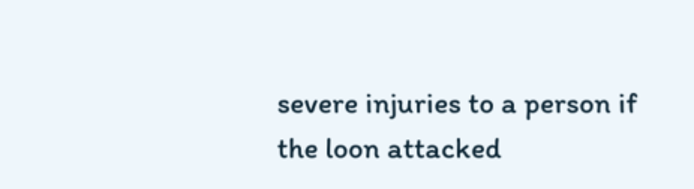severe injuries to a person if the loon attacked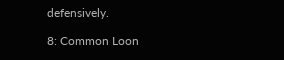defensively.

8: Common Loon